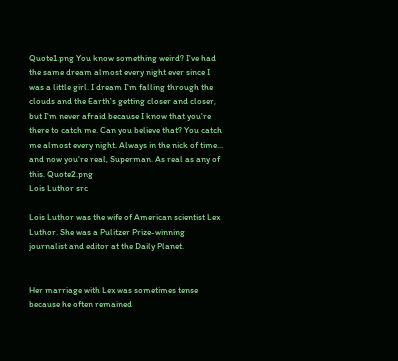Quote1.png You know something weird? I've had the same dream almost every night ever since I was a little girl. I dream I'm falling through the clouds and the Earth's getting closer and closer, but I'm never afraid because I know that you're there to catch me. Can you believe that? You catch me almost every night. Always in the nick of time... and now you're real, Superman. As real as any of this. Quote2.png
Lois Luthor src

Lois Luthor was the wife of American scientist Lex Luthor. She was a Pulitzer Prize-winning journalist and editor at the Daily Planet.


Her marriage with Lex was sometimes tense because he often remained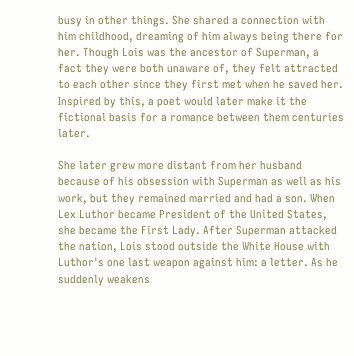busy in other things. She shared a connection with him childhood, dreaming of him always being there for her. Though Lois was the ancestor of Superman, a fact they were both unaware of, they felt attracted to each other since they first met when he saved her. Inspired by this, a poet would later make it the fictional basis for a romance between them centuries later.

She later grew more distant from her husband because of his obsession with Superman as well as his work, but they remained married and had a son. When Lex Luthor became President of the United States, she became the First Lady. After Superman attacked the nation, Lois stood outside the White House with Luthor's one last weapon against him: a letter. As he suddenly weakens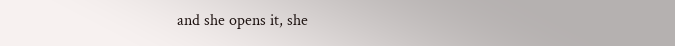and she opens it, she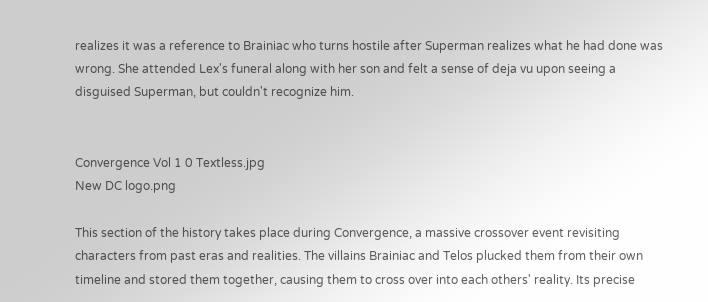realizes it was a reference to Brainiac who turns hostile after Superman realizes what he had done was wrong. She attended Lex's funeral along with her son and felt a sense of deja vu upon seeing a disguised Superman, but couldn't recognize him.


Convergence Vol 1 0 Textless.jpg
New DC logo.png

This section of the history takes place during Convergence, a massive crossover event revisiting characters from past eras and realities. The villains Brainiac and Telos plucked them from their own timeline and stored them together, causing them to cross over into each others' reality. Its precise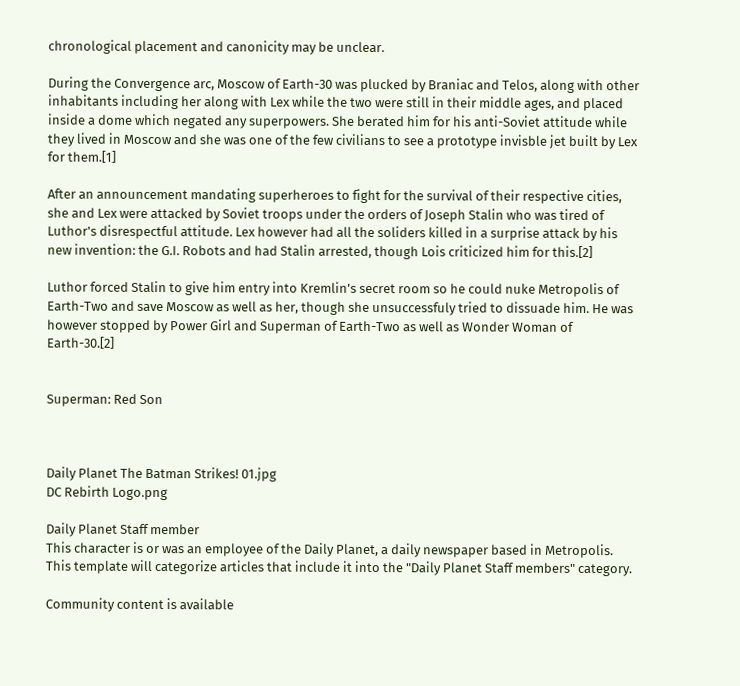chronological placement and canonicity may be unclear.

During the Convergence arc, Moscow of Earth-30 was plucked by Braniac and Telos, along with other inhabitants including her along with Lex while the two were still in their middle ages, and placed inside a dome which negated any superpowers. She berated him for his anti-Soviet attitude while they lived in Moscow and she was one of the few civilians to see a prototype invisble jet built by Lex for them.[1]

After an announcement mandating superheroes to fight for the survival of their respective cities, she and Lex were attacked by Soviet troops under the orders of Joseph Stalin who was tired of Luthor's disrespectful attitude. Lex however had all the soliders killed in a surprise attack by his new invention: the G.I. Robots and had Stalin arrested, though Lois criticized him for this.[2]

Luthor forced Stalin to give him entry into Kremlin's secret room so he could nuke Metropolis of Earth-Two and save Moscow as well as her, though she unsuccessfuly tried to dissuade him. He was however stopped by Power Girl and Superman of Earth-Two as well as Wonder Woman of Earth-30.[2]


Superman: Red Son



Daily Planet The Batman Strikes! 01.jpg
DC Rebirth Logo.png

Daily Planet Staff member
This character is or was an employee of the Daily Planet, a daily newspaper based in Metropolis. This template will categorize articles that include it into the "Daily Planet Staff members" category.

Community content is available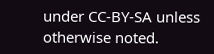under CC-BY-SA unless otherwise noted.